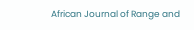African Journal of Range and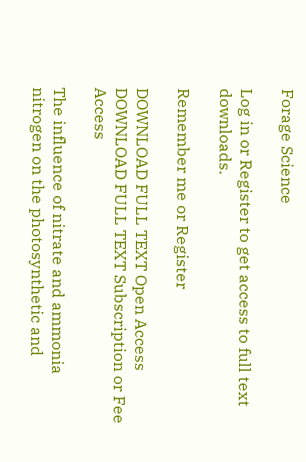Forage Science

Log in or Register to get access to full text downloads.

Remember me or Register

DOWNLOAD FULL TEXT Open Access  DOWNLOAD FULL TEXT Subscription or Fee Access

The influence of nitrate and ammonia nitrogen on the photosynthetic and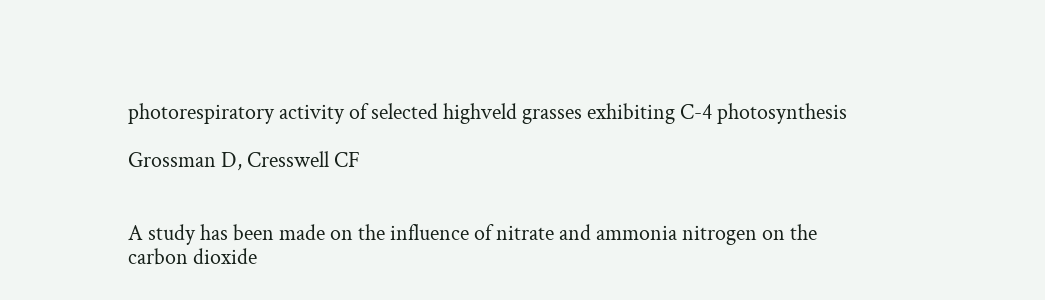photorespiratory activity of selected highveld grasses exhibiting C-4 photosynthesis

Grossman D, Cresswell CF


A study has been made on the influence of nitrate and ammonia nitrogen on the carbon dioxide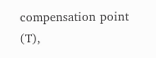compensation point (T),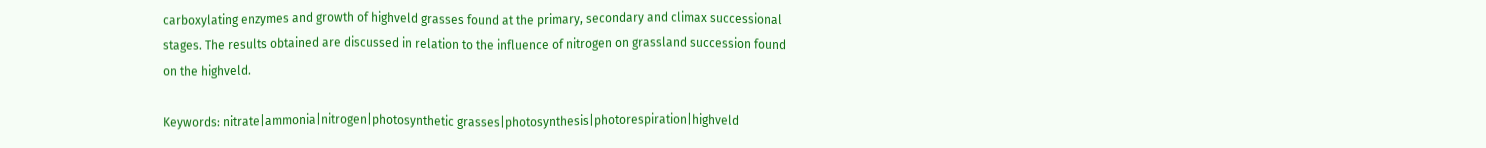carboxylating enzymes and growth of highveld grasses found at the primary, secondary and climax successional stages. The results obtained are discussed in relation to the influence of nitrogen on grassland succession found on the highveld.

Keywords: nitrate|ammonia|nitrogen|photosynthetic grasses|photosynthesis|photorespiration|highveld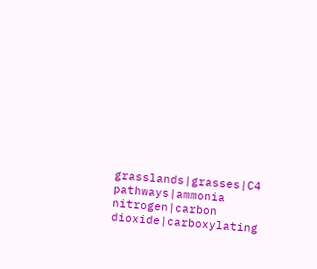grasslands|grasses|C4 pathways|ammonia nitrogen|carbon dioxide|carboxylating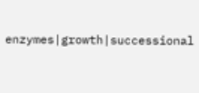enzymes|growth|successional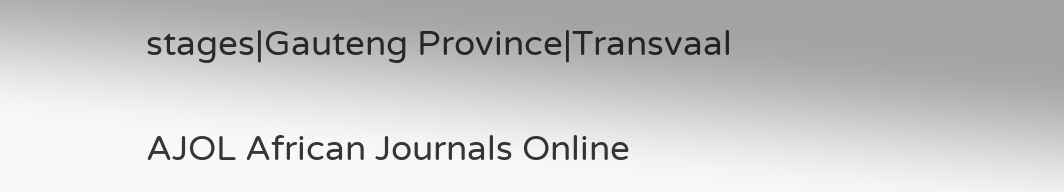stages|Gauteng Province|Transvaal

AJOL African Journals Online